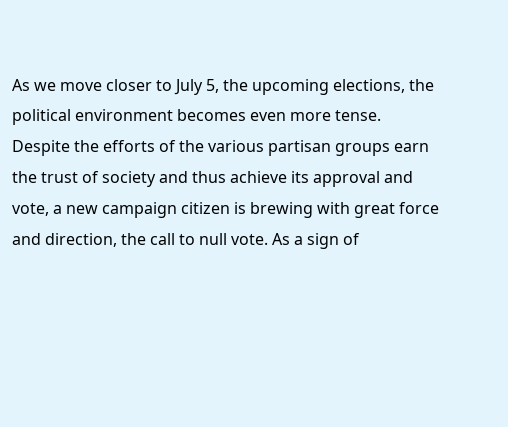As we move closer to July 5, the upcoming elections, the political environment becomes even more tense. Despite the efforts of the various partisan groups earn the trust of society and thus achieve its approval and vote, a new campaign citizen is brewing with great force and direction, the call to null vote. As a sign of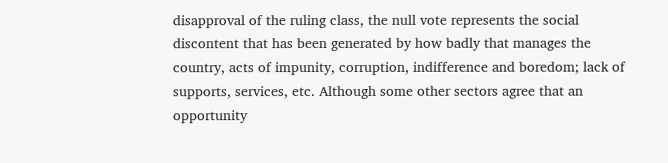disapproval of the ruling class, the null vote represents the social discontent that has been generated by how badly that manages the country, acts of impunity, corruption, indifference and boredom; lack of supports, services, etc. Although some other sectors agree that an opportunity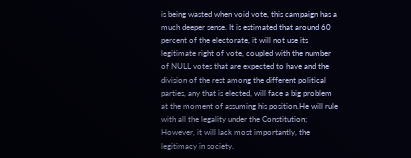is being wasted when void vote, this campaign has a much deeper sense. It is estimated that around 60 percent of the electorate, it will not use its legitimate right of vote, coupled with the number of NULL votes that are expected to have and the division of the rest among the different political parties, any that is elected, will face a big problem at the moment of assuming his position.He will rule with all the legality under the Constitution; However, it will lack most importantly, the legitimacy in society.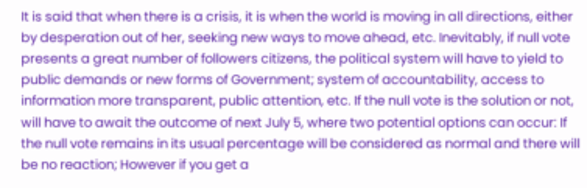It is said that when there is a crisis, it is when the world is moving in all directions, either by desperation out of her, seeking new ways to move ahead, etc. Inevitably, if null vote presents a great number of followers citizens, the political system will have to yield to public demands or new forms of Government; system of accountability, access to information more transparent, public attention, etc. If the null vote is the solution or not, will have to await the outcome of next July 5, where two potential options can occur: If the null vote remains in its usual percentage will be considered as normal and there will be no reaction; However if you get a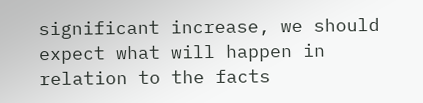significant increase, we should expect what will happen in relation to the facts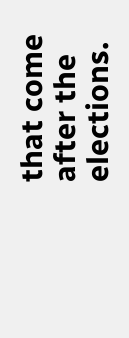that come after the elections.